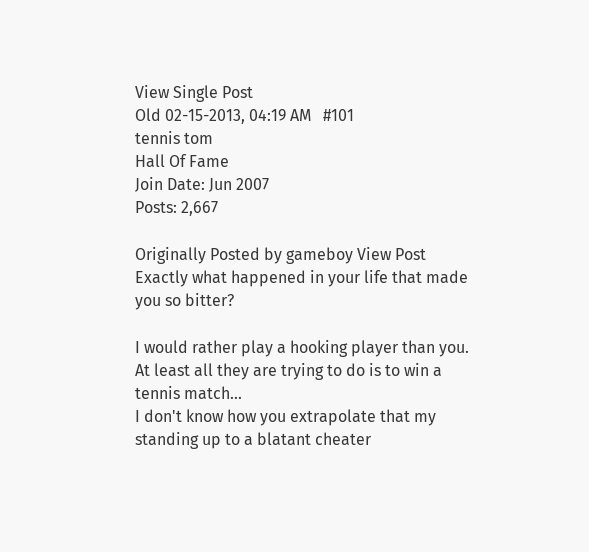View Single Post
Old 02-15-2013, 04:19 AM   #101
tennis tom
Hall Of Fame
Join Date: Jun 2007
Posts: 2,667

Originally Posted by gameboy View Post
Exactly what happened in your life that made you so bitter?

I would rather play a hooking player than you. At least all they are trying to do is to win a tennis match...
I don't know how you extrapolate that my standing up to a blatant cheater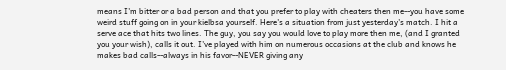means I'm bitter or a bad person and that you prefer to play with cheaters then me--you have some weird stuff going on in your kielbsa yourself. Here's a situation from just yesterday's match. I hit a serve ace that hits two lines. The guy, you say you would love to play more then me, (and I granted you your wish), calls it out. I've played with him on numerous occasions at the club and knows he makes bad calls--always in his favor--NEVER giving any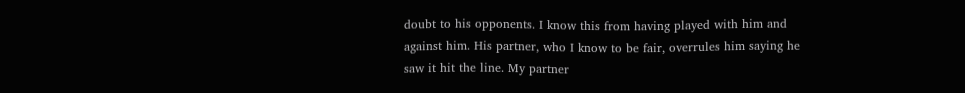doubt to his opponents. I know this from having played with him and against him. His partner, who I know to be fair, overrules him saying he saw it hit the line. My partner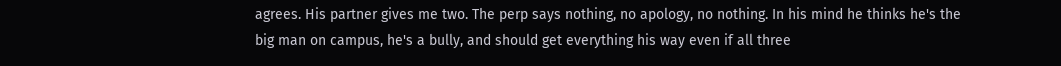agrees. His partner gives me two. The perp says nothing, no apology, no nothing. In his mind he thinks he's the big man on campus, he's a bully, and should get everything his way even if all three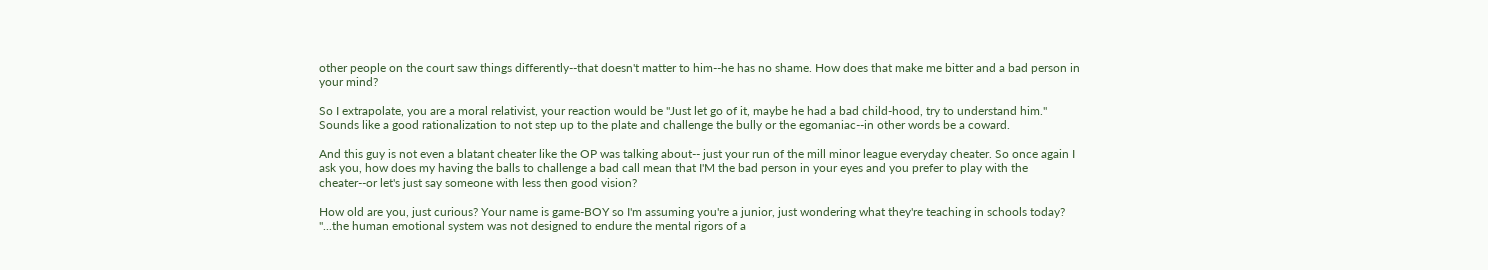other people on the court saw things differently--that doesn't matter to him--he has no shame. How does that make me bitter and a bad person in your mind?

So I extrapolate, you are a moral relativist, your reaction would be "Just let go of it, maybe he had a bad child-hood, try to understand him." Sounds like a good rationalization to not step up to the plate and challenge the bully or the egomaniac--in other words be a coward.

And this guy is not even a blatant cheater like the OP was talking about-- just your run of the mill minor league everyday cheater. So once again I ask you, how does my having the balls to challenge a bad call mean that I'M the bad person in your eyes and you prefer to play with the cheater--or let's just say someone with less then good vision?

How old are you, just curious? Your name is game-BOY so I'm assuming you're a junior, just wondering what they're teaching in schools today?
"...the human emotional system was not designed to endure the mental rigors of a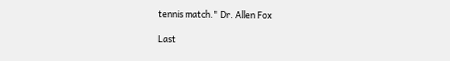tennis match." Dr. Allen Fox

Last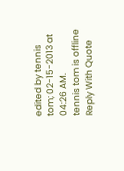edited by tennis tom; 02-15-2013 at 04:26 AM.
tennis tom is offline   Reply With Quote